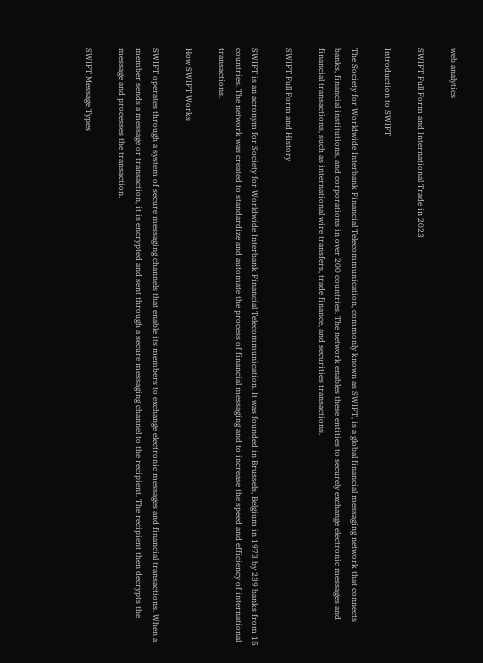web analytics

SWIFT Full Form and International Trade in 2023

Introduction to SWIFT

The Society for Worldwide Interbank Financial Telecommunication, commonly known as SWIFT, is a global financial messaging network that connects banks, financial institutions, and corporations in over 200 countries. The network enables these entities to securely exchange electronic messages and financial transactions, such as international wire transfers, trade finance, and securities transactions.

SWIFT Full Form and History

SWIFT is an acronym for Society for Worldwide Interbank Financial Telecommunication. It was founded in Brussels, Belgium in 1973 by 239 banks from 15 countries. The network was created to standardize and automate the process of financial messaging and to increase the speed and efficiency of international transactions.

How SWIFT Works

SWIFT operates through a system of secure messaging channels that enable its members to exchange electronic messages and financial transactions. When a member sends a message or transaction, it is encrypted and sent through a secure messaging channel to the recipient. The recipient then decrypts the message and processes the transaction.

SWIFT Message Types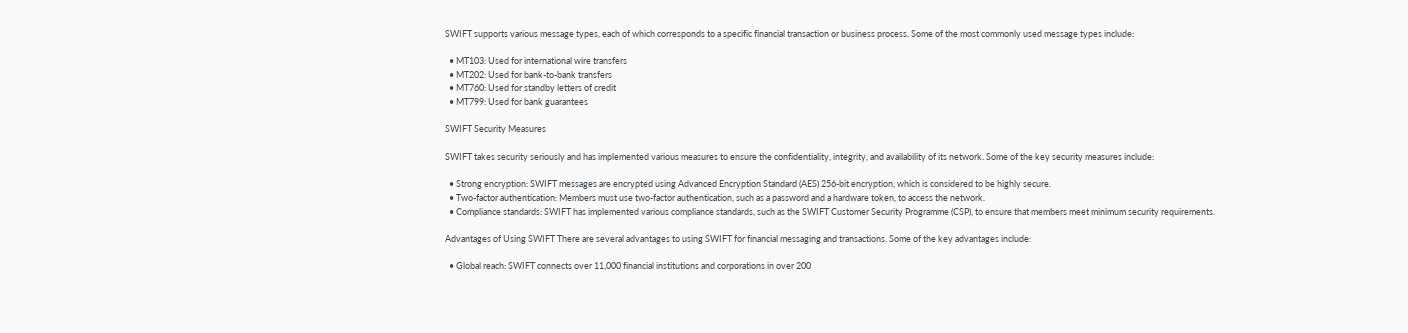SWIFT supports various message types, each of which corresponds to a specific financial transaction or business process. Some of the most commonly used message types include:

  • MT103: Used for international wire transfers
  • MT202: Used for bank-to-bank transfers
  • MT760: Used for standby letters of credit
  • MT799: Used for bank guarantees

SWIFT Security Measures

SWIFT takes security seriously and has implemented various measures to ensure the confidentiality, integrity, and availability of its network. Some of the key security measures include:

  • Strong encryption: SWIFT messages are encrypted using Advanced Encryption Standard (AES) 256-bit encryption, which is considered to be highly secure.
  • Two-factor authentication: Members must use two-factor authentication, such as a password and a hardware token, to access the network.
  • Compliance standards: SWIFT has implemented various compliance standards, such as the SWIFT Customer Security Programme (CSP), to ensure that members meet minimum security requirements.

Advantages of Using SWIFT There are several advantages to using SWIFT for financial messaging and transactions. Some of the key advantages include:

  • Global reach: SWIFT connects over 11,000 financial institutions and corporations in over 200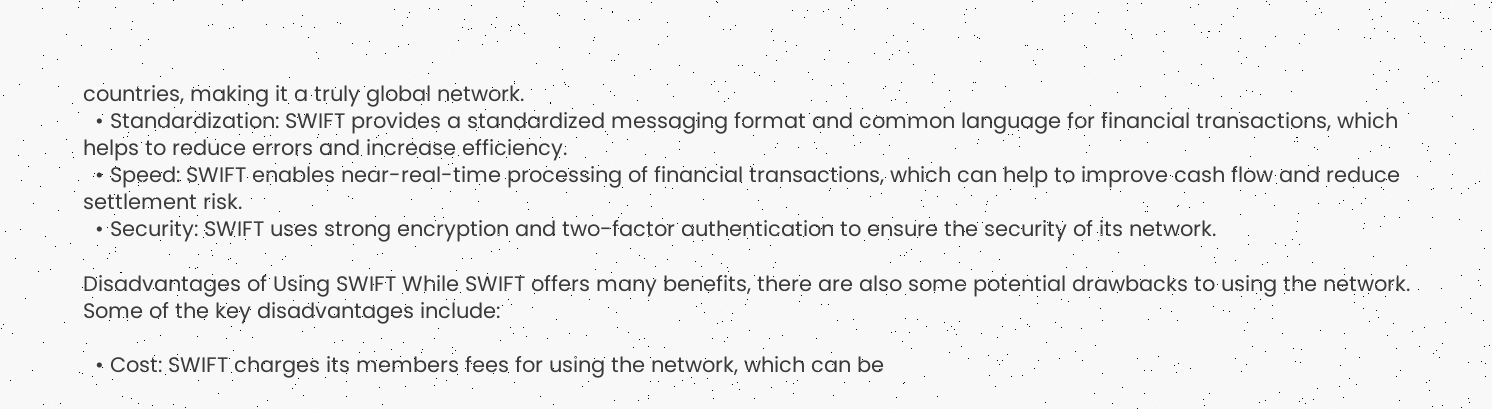countries, making it a truly global network.
  • Standardization: SWIFT provides a standardized messaging format and common language for financial transactions, which helps to reduce errors and increase efficiency.
  • Speed: SWIFT enables near-real-time processing of financial transactions, which can help to improve cash flow and reduce settlement risk.
  • Security: SWIFT uses strong encryption and two-factor authentication to ensure the security of its network.

Disadvantages of Using SWIFT While SWIFT offers many benefits, there are also some potential drawbacks to using the network. Some of the key disadvantages include:

  • Cost: SWIFT charges its members fees for using the network, which can be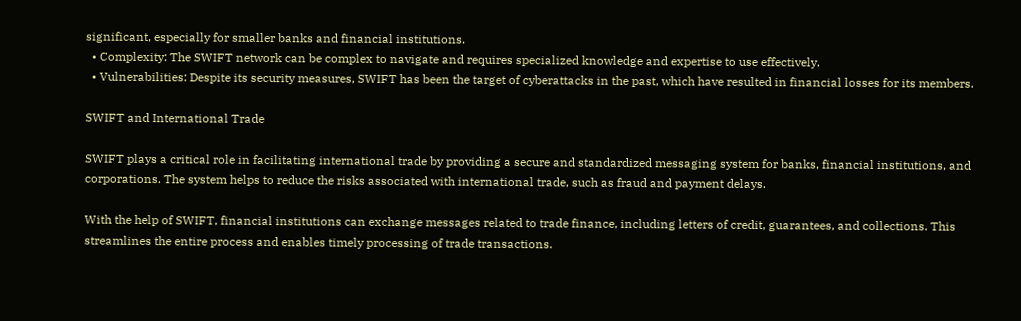significant, especially for smaller banks and financial institutions.
  • Complexity: The SWIFT network can be complex to navigate and requires specialized knowledge and expertise to use effectively.
  • Vulnerabilities: Despite its security measures, SWIFT has been the target of cyberattacks in the past, which have resulted in financial losses for its members.

SWIFT and International Trade

SWIFT plays a critical role in facilitating international trade by providing a secure and standardized messaging system for banks, financial institutions, and corporations. The system helps to reduce the risks associated with international trade, such as fraud and payment delays.

With the help of SWIFT, financial institutions can exchange messages related to trade finance, including letters of credit, guarantees, and collections. This streamlines the entire process and enables timely processing of trade transactions.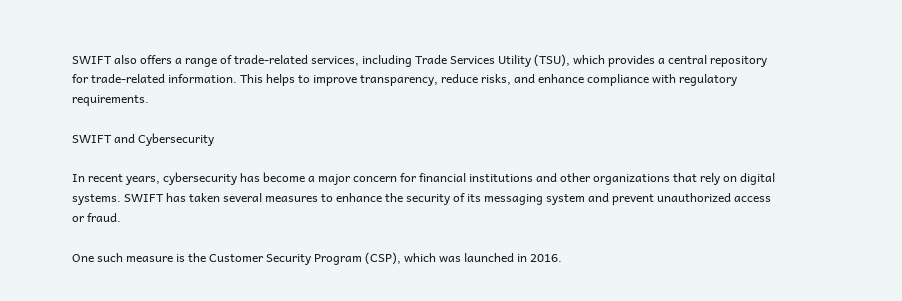SWIFT also offers a range of trade-related services, including Trade Services Utility (TSU), which provides a central repository for trade-related information. This helps to improve transparency, reduce risks, and enhance compliance with regulatory requirements.

SWIFT and Cybersecurity

In recent years, cybersecurity has become a major concern for financial institutions and other organizations that rely on digital systems. SWIFT has taken several measures to enhance the security of its messaging system and prevent unauthorized access or fraud.

One such measure is the Customer Security Program (CSP), which was launched in 2016.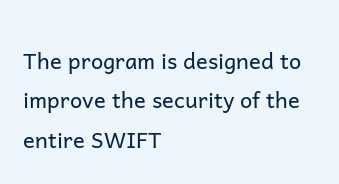The program is designed to improve the security of the entire SWIFT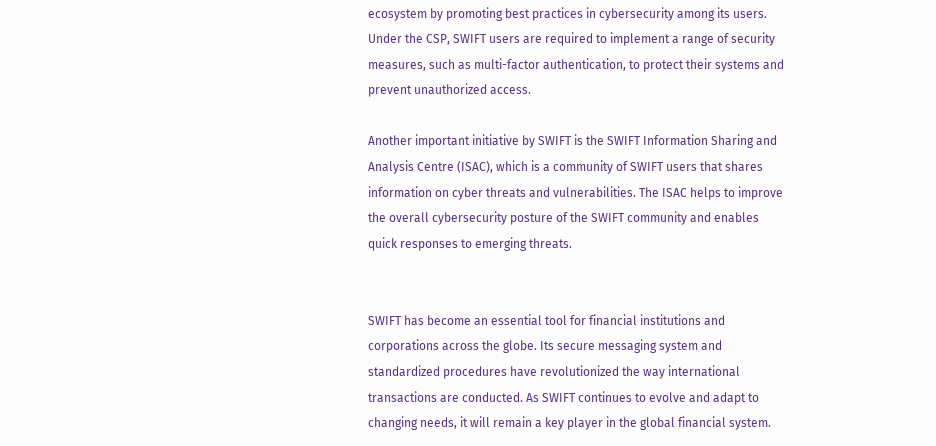ecosystem by promoting best practices in cybersecurity among its users. Under the CSP, SWIFT users are required to implement a range of security measures, such as multi-factor authentication, to protect their systems and prevent unauthorized access.

Another important initiative by SWIFT is the SWIFT Information Sharing and Analysis Centre (ISAC), which is a community of SWIFT users that shares information on cyber threats and vulnerabilities. The ISAC helps to improve the overall cybersecurity posture of the SWIFT community and enables quick responses to emerging threats.


SWIFT has become an essential tool for financial institutions and corporations across the globe. Its secure messaging system and standardized procedures have revolutionized the way international transactions are conducted. As SWIFT continues to evolve and adapt to changing needs, it will remain a key player in the global financial system.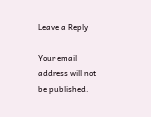Leave a Reply

Your email address will not be published.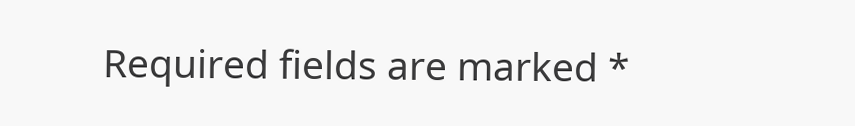Required fields are marked *